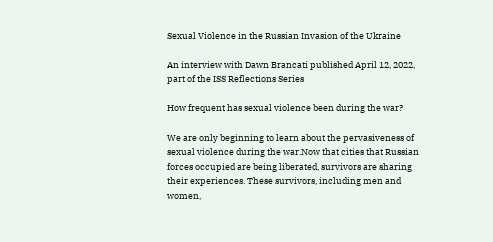Sexual Violence in the Russian Invasion of the Ukraine

An interview with Dawn Brancati published April 12, 2022, part of the ISS Reflections Series

How frequent has sexual violence been during the war?

We are only beginning to learn about the pervasiveness of sexual violence during the war.Now that cities that Russian forces occupied are being liberated, survivors are sharing their experiences. These survivors, including men and women,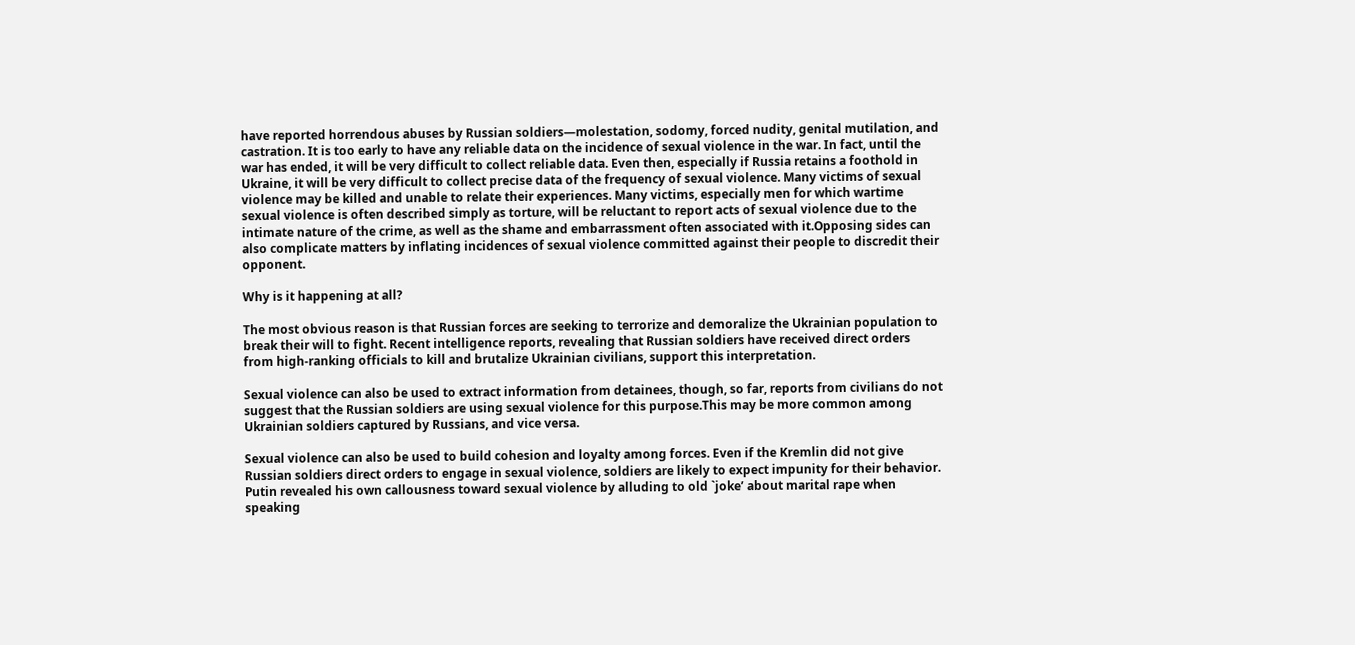have reported horrendous abuses by Russian soldiers—molestation, sodomy, forced nudity, genital mutilation, and castration. It is too early to have any reliable data on the incidence of sexual violence in the war. In fact, until the war has ended, it will be very difficult to collect reliable data. Even then, especially if Russia retains a foothold in Ukraine, it will be very difficult to collect precise data of the frequency of sexual violence. Many victims of sexual violence may be killed and unable to relate their experiences. Many victims, especially men for which wartime sexual violence is often described simply as torture, will be reluctant to report acts of sexual violence due to the intimate nature of the crime, as well as the shame and embarrassment often associated with it.Opposing sides can also complicate matters by inflating incidences of sexual violence committed against their people to discredit their opponent.

Why is it happening at all?

The most obvious reason is that Russian forces are seeking to terrorize and demoralize the Ukrainian population to break their will to fight. Recent intelligence reports, revealing that Russian soldiers have received direct orders from high-ranking officials to kill and brutalize Ukrainian civilians, support this interpretation.

Sexual violence can also be used to extract information from detainees, though, so far, reports from civilians do not suggest that the Russian soldiers are using sexual violence for this purpose.This may be more common among Ukrainian soldiers captured by Russians, and vice versa.

Sexual violence can also be used to build cohesion and loyalty among forces. Even if the Kremlin did not give Russian soldiers direct orders to engage in sexual violence, soldiers are likely to expect impunity for their behavior. Putin revealed his own callousness toward sexual violence by alluding to old `joke’ about marital rape when speaking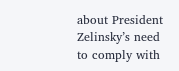about President Zelinsky’s need to comply with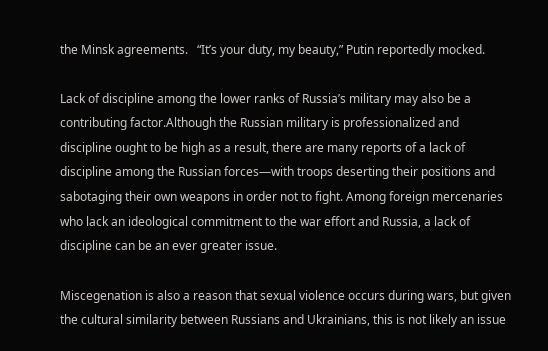the Minsk agreements.   “It’s your duty, my beauty,” Putin reportedly mocked.

Lack of discipline among the lower ranks of Russia’s military may also be a contributing factor.Although the Russian military is professionalized and discipline ought to be high as a result, there are many reports of a lack of discipline among the Russian forces—with troops deserting their positions and sabotaging their own weapons in order not to fight. Among foreign mercenaries who lack an ideological commitment to the war effort and Russia, a lack of discipline can be an ever greater issue.

Miscegenation is also a reason that sexual violence occurs during wars, but given the cultural similarity between Russians and Ukrainians, this is not likely an issue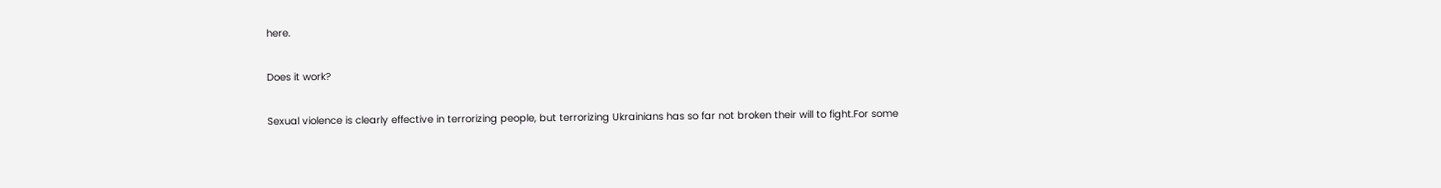here.

Does it work?

Sexual violence is clearly effective in terrorizing people, but terrorizing Ukrainians has so far not broken their will to fight.For some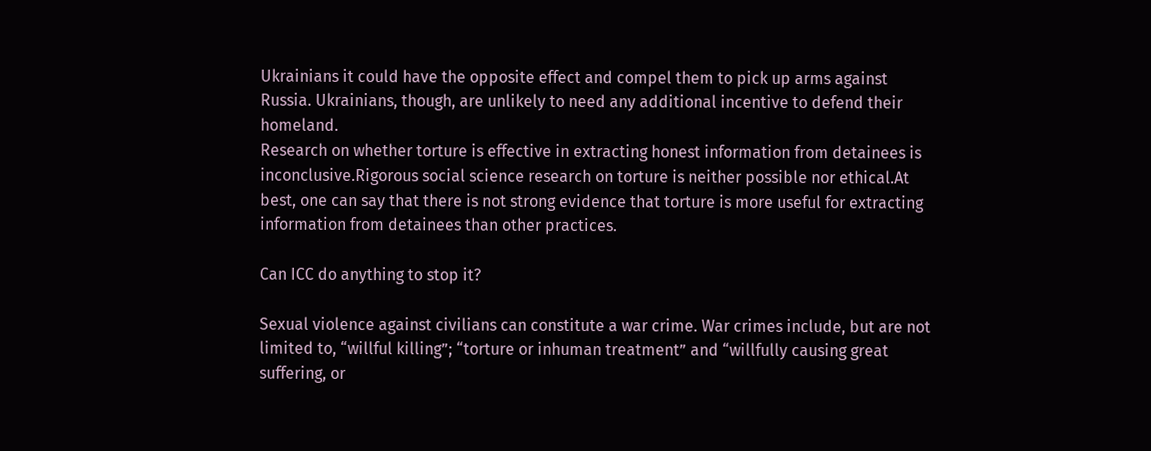Ukrainians it could have the opposite effect and compel them to pick up arms against Russia. Ukrainians, though, are unlikely to need any additional incentive to defend their homeland.
Research on whether torture is effective in extracting honest information from detainees is inconclusive.Rigorous social science research on torture is neither possible nor ethical.At best, one can say that there is not strong evidence that torture is more useful for extracting information from detainees than other practices.

Can ICC do anything to stop it?

Sexual violence against civilians can constitute a war crime. War crimes include, but are not limited to, “willful killing”; “torture or inhuman treatment” and “willfully causing great suffering, or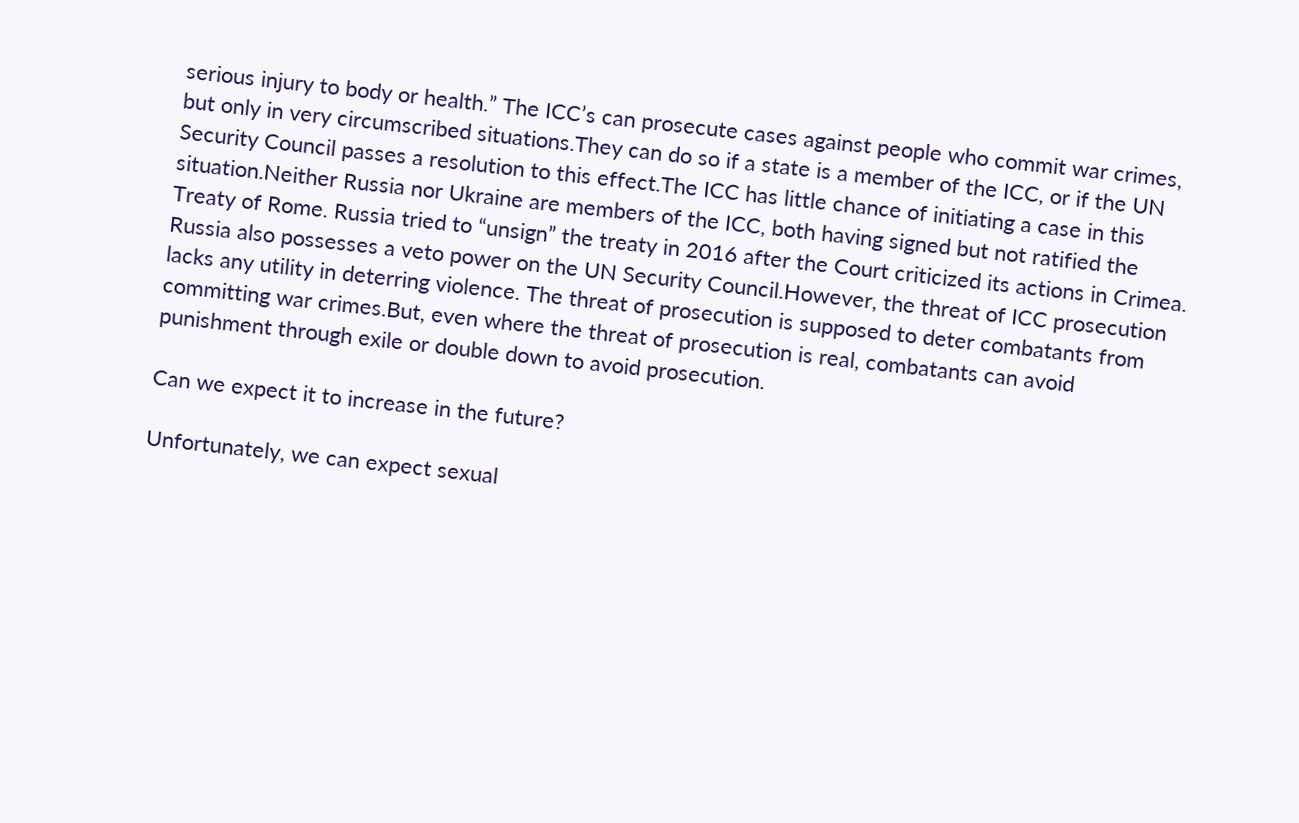serious injury to body or health.” The ICC’s can prosecute cases against people who commit war crimes, but only in very circumscribed situations.They can do so if a state is a member of the ICC, or if the UN Security Council passes a resolution to this effect.The ICC has little chance of initiating a case in this situation.Neither Russia nor Ukraine are members of the ICC, both having signed but not ratified the Treaty of Rome. Russia tried to “unsign” the treaty in 2016 after the Court criticized its actions in Crimea. Russia also possesses a veto power on the UN Security Council.However, the threat of ICC prosecution lacks any utility in deterring violence. The threat of prosecution is supposed to deter combatants from committing war crimes.But, even where the threat of prosecution is real, combatants can avoid punishment through exile or double down to avoid prosecution.

Can we expect it to increase in the future?

Unfortunately, we can expect sexual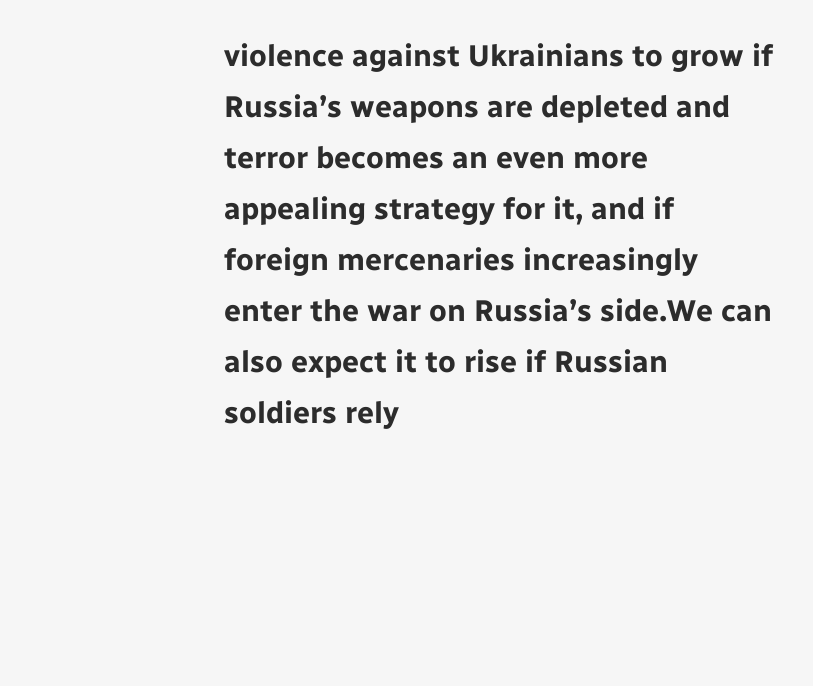violence against Ukrainians to grow if Russia’s weapons are depleted and terror becomes an even more appealing strategy for it, and if foreign mercenaries increasingly enter the war on Russia’s side.We can also expect it to rise if Russian soldiers rely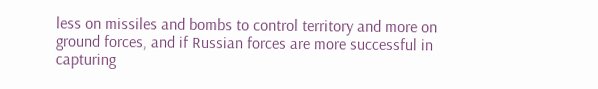less on missiles and bombs to control territory and more on ground forces, and if Russian forces are more successful in capturing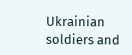Ukrainian soldiers and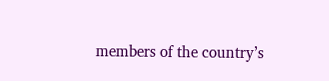members of the country’s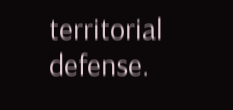territorial defense.